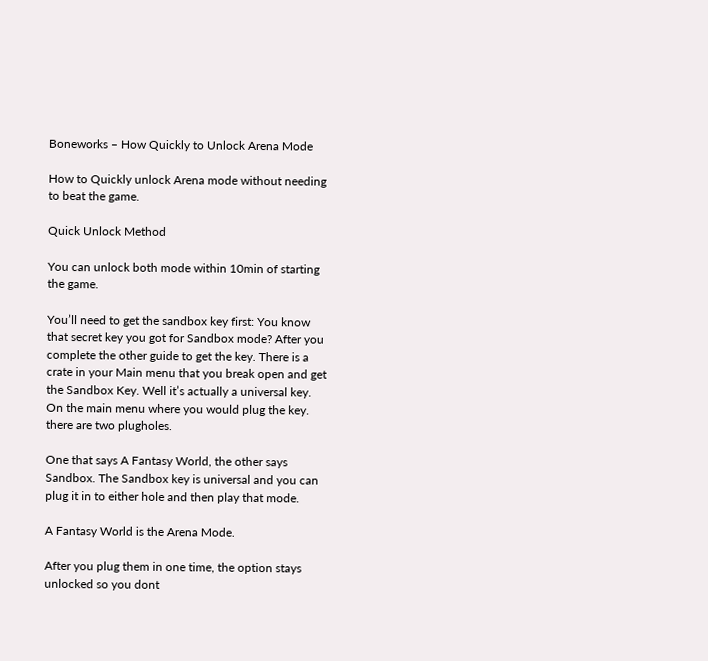Boneworks – How Quickly to Unlock Arena Mode

How to Quickly unlock Arena mode without needing to beat the game.

Quick Unlock Method

You can unlock both mode within 10min of starting the game.

You’ll need to get the sandbox key first: You know that secret key you got for Sandbox mode? After you complete the other guide to get the key. There is a crate in your Main menu that you break open and get the Sandbox Key. Well it’s actually a universal key. On the main menu where you would plug the key. there are two plugholes.

One that says A Fantasy World, the other says Sandbox. The Sandbox key is universal and you can plug it in to either hole and then play that mode.

A Fantasy World is the Arena Mode.

After you plug them in one time, the option stays unlocked so you dont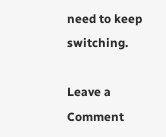need to keep switching.

Leave a Comment